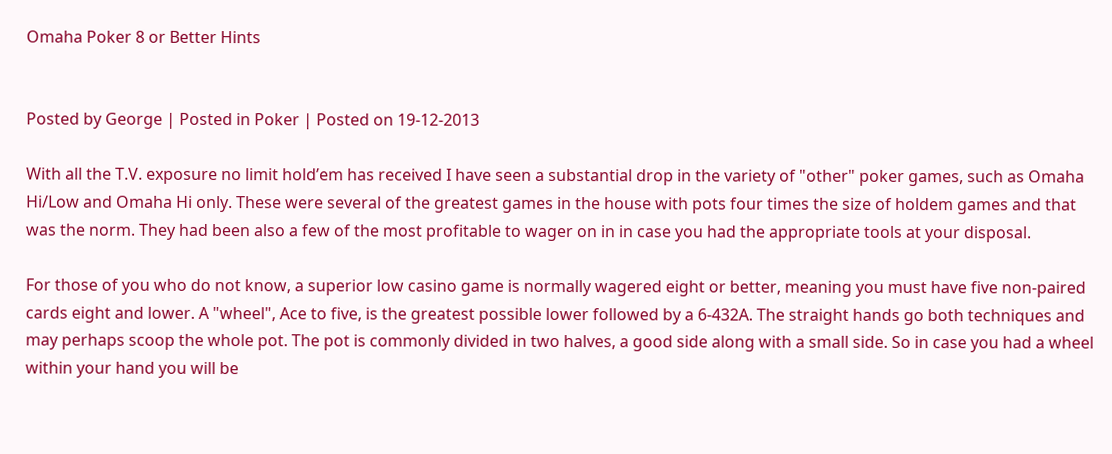Omaha Poker 8 or Better Hints


Posted by George | Posted in Poker | Posted on 19-12-2013

With all the T.V. exposure no limit hold’em has received I have seen a substantial drop in the variety of "other" poker games, such as Omaha Hi/Low and Omaha Hi only. These were several of the greatest games in the house with pots four times the size of holdem games and that was the norm. They had been also a few of the most profitable to wager on in in case you had the appropriate tools at your disposal.

For those of you who do not know, a superior low casino game is normally wagered eight or better, meaning you must have five non-paired cards eight and lower. A "wheel", Ace to five, is the greatest possible lower followed by a 6-432A. The straight hands go both techniques and may perhaps scoop the whole pot. The pot is commonly divided in two halves, a good side along with a small side. So in case you had a wheel within your hand you will be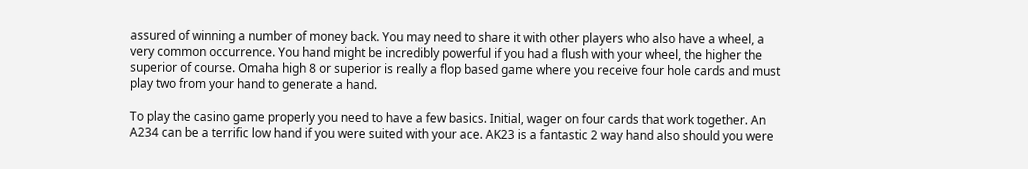assured of winning a number of money back. You may need to share it with other players who also have a wheel, a very common occurrence. You hand might be incredibly powerful if you had a flush with your wheel, the higher the superior of course. Omaha high 8 or superior is really a flop based game where you receive four hole cards and must play two from your hand to generate a hand.

To play the casino game properly you need to have a few basics. Initial, wager on four cards that work together. An A234 can be a terrific low hand if you were suited with your ace. AK23 is a fantastic 2 way hand also should you were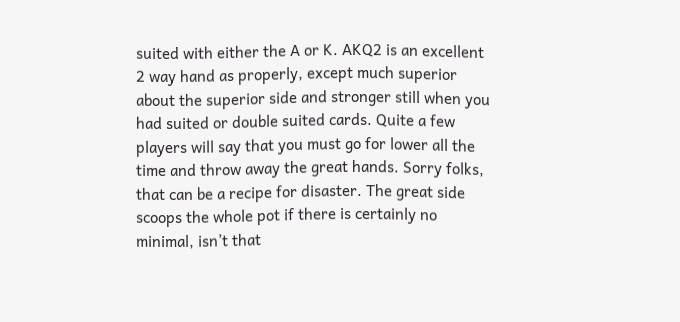suited with either the A or K. AKQ2 is an excellent 2 way hand as properly, except much superior about the superior side and stronger still when you had suited or double suited cards. Quite a few players will say that you must go for lower all the time and throw away the great hands. Sorry folks, that can be a recipe for disaster. The great side scoops the whole pot if there is certainly no minimal, isn’t that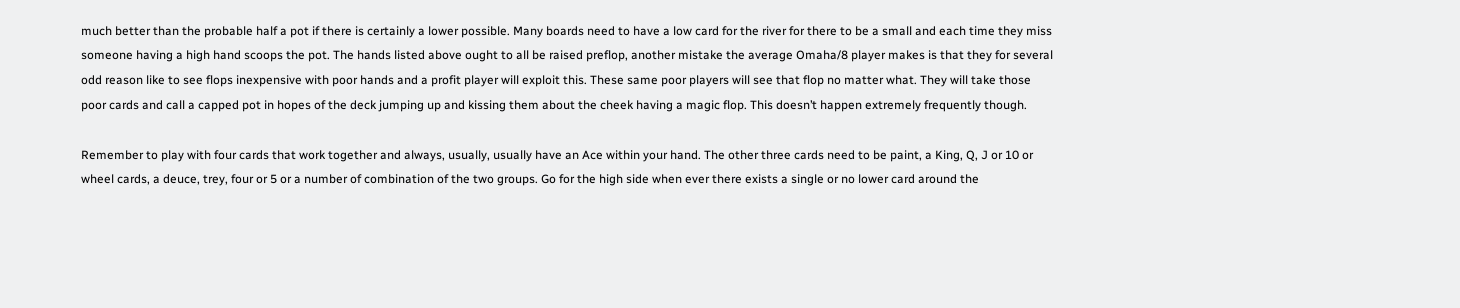much better than the probable half a pot if there is certainly a lower possible. Many boards need to have a low card for the river for there to be a small and each time they miss someone having a high hand scoops the pot. The hands listed above ought to all be raised preflop, another mistake the average Omaha/8 player makes is that they for several odd reason like to see flops inexpensive with poor hands and a profit player will exploit this. These same poor players will see that flop no matter what. They will take those poor cards and call a capped pot in hopes of the deck jumping up and kissing them about the cheek having a magic flop. This doesn’t happen extremely frequently though.

Remember to play with four cards that work together and always, usually, usually have an Ace within your hand. The other three cards need to be paint, a King, Q, J or 10 or wheel cards, a deuce, trey, four or 5 or a number of combination of the two groups. Go for the high side when ever there exists a single or no lower card around the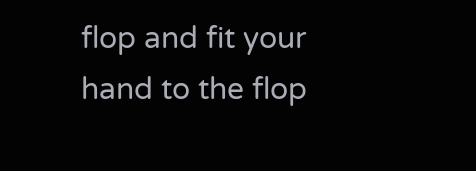flop and fit your hand to the flop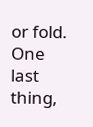or fold. One last thing,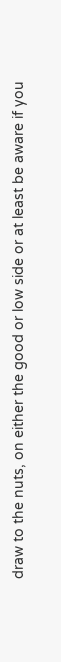draw to the nuts, on either the good or low side or at least be aware if you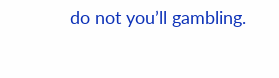do not you’ll gambling.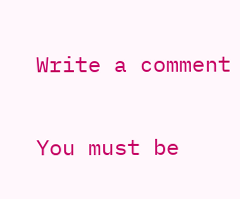Write a comment

You must be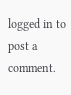logged in to post a comment.